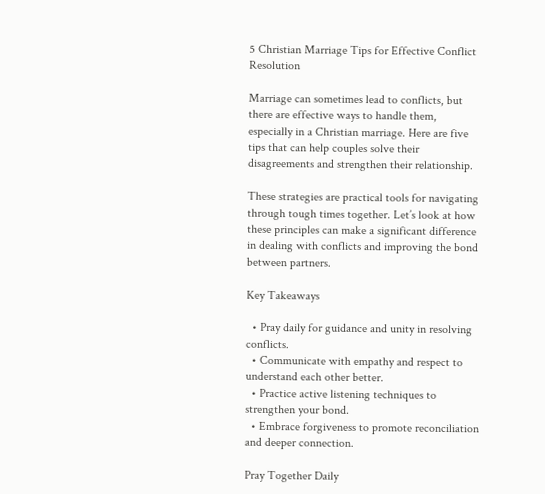5 Christian Marriage Tips for Effective Conflict Resolution

Marriage can sometimes lead to conflicts, but there are effective ways to handle them, especially in a Christian marriage. Here are five tips that can help couples solve their disagreements and strengthen their relationship.

These strategies are practical tools for navigating through tough times together. Let’s look at how these principles can make a significant difference in dealing with conflicts and improving the bond between partners.

Key Takeaways

  • Pray daily for guidance and unity in resolving conflicts.
  • Communicate with empathy and respect to understand each other better.
  • Practice active listening techniques to strengthen your bond.
  • Embrace forgiveness to promote reconciliation and deeper connection.

Pray Together Daily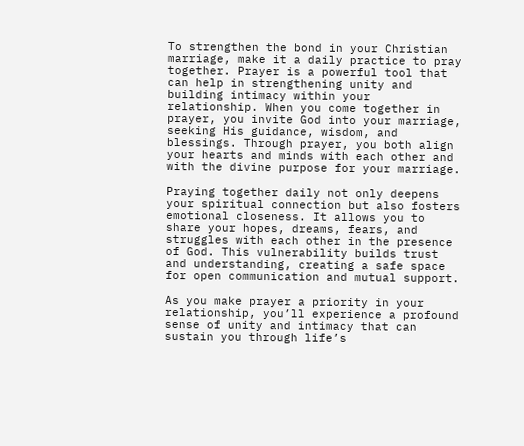To strengthen the bond in your Christian marriage, make it a daily practice to pray together. Prayer is a powerful tool that can help in strengthening unity and building intimacy within your relationship. When you come together in prayer, you invite God into your marriage, seeking His guidance, wisdom, and blessings. Through prayer, you both align your hearts and minds with each other and with the divine purpose for your marriage.

Praying together daily not only deepens your spiritual connection but also fosters emotional closeness. It allows you to share your hopes, dreams, fears, and struggles with each other in the presence of God. This vulnerability builds trust and understanding, creating a safe space for open communication and mutual support.

As you make prayer a priority in your relationship, you’ll experience a profound sense of unity and intimacy that can sustain you through life’s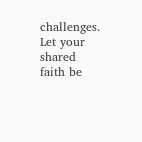challenges. Let your shared faith be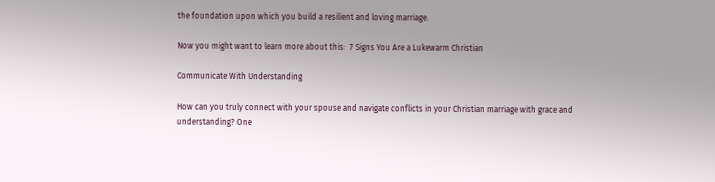the foundation upon which you build a resilient and loving marriage.

Now you might want to learn more about this:  7 Signs You Are a Lukewarm Christian

Communicate With Understanding

How can you truly connect with your spouse and navigate conflicts in your Christian marriage with grace and understanding? One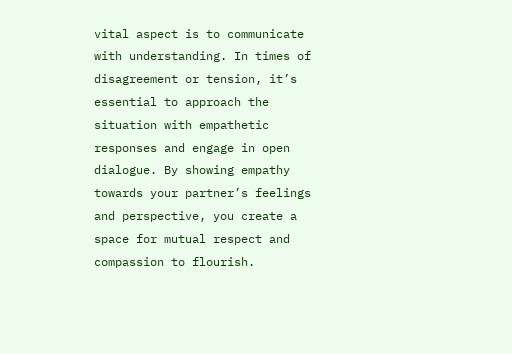vital aspect is to communicate with understanding. In times of disagreement or tension, it’s essential to approach the situation with empathetic responses and engage in open dialogue. By showing empathy towards your partner’s feelings and perspective, you create a space for mutual respect and compassion to flourish.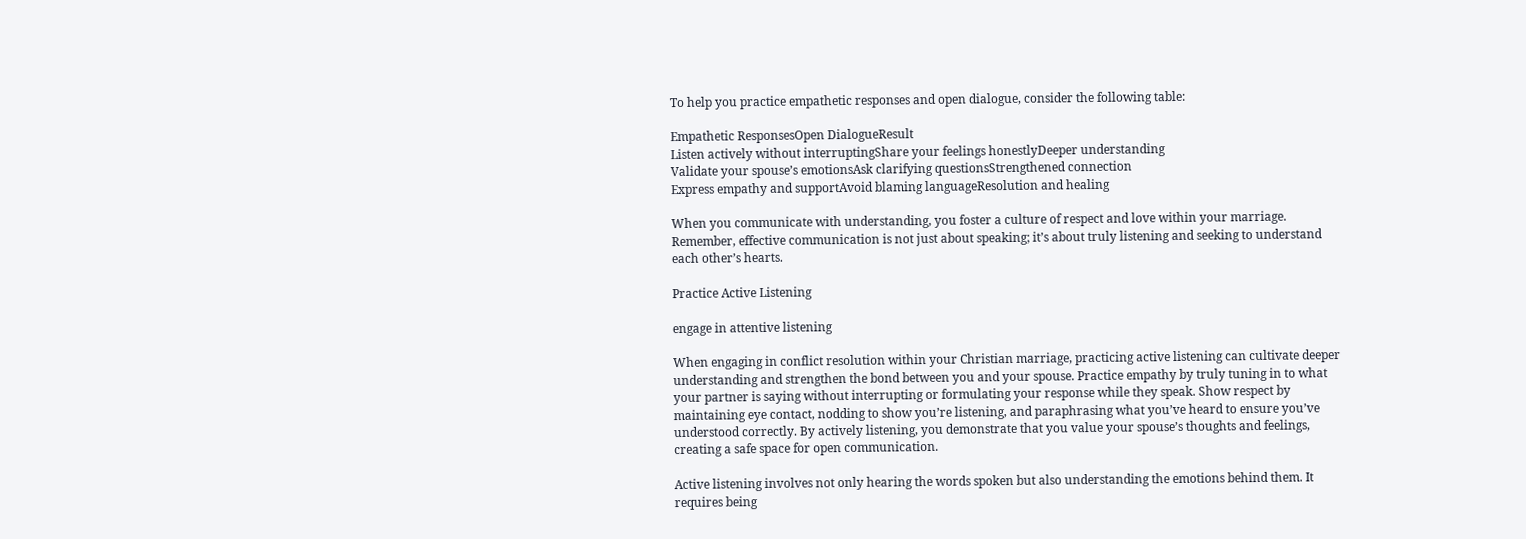To help you practice empathetic responses and open dialogue, consider the following table:

Empathetic ResponsesOpen DialogueResult
Listen actively without interruptingShare your feelings honestlyDeeper understanding
Validate your spouse’s emotionsAsk clarifying questionsStrengthened connection
Express empathy and supportAvoid blaming languageResolution and healing

When you communicate with understanding, you foster a culture of respect and love within your marriage. Remember, effective communication is not just about speaking; it’s about truly listening and seeking to understand each other’s hearts.

Practice Active Listening

engage in attentive listening

When engaging in conflict resolution within your Christian marriage, practicing active listening can cultivate deeper understanding and strengthen the bond between you and your spouse. Practice empathy by truly tuning in to what your partner is saying without interrupting or formulating your response while they speak. Show respect by maintaining eye contact, nodding to show you’re listening, and paraphrasing what you’ve heard to ensure you’ve understood correctly. By actively listening, you demonstrate that you value your spouse’s thoughts and feelings, creating a safe space for open communication.

Active listening involves not only hearing the words spoken but also understanding the emotions behind them. It requires being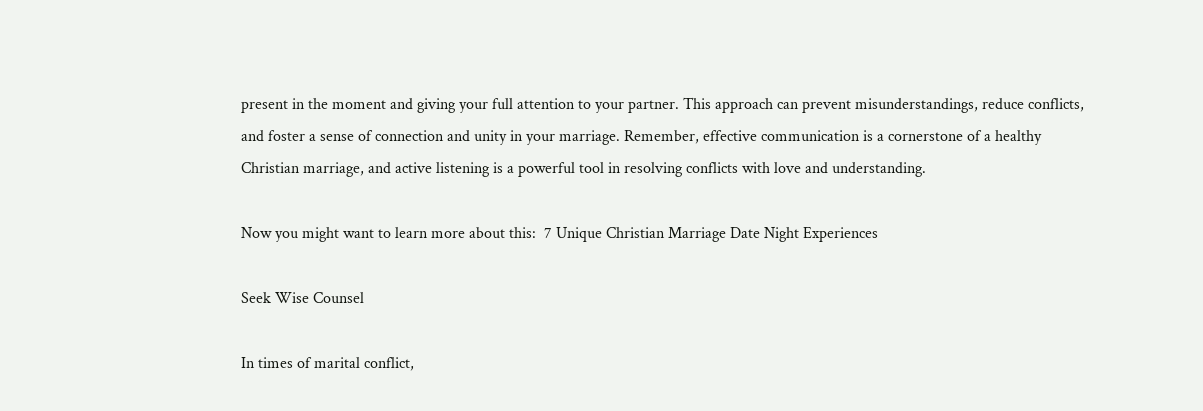present in the moment and giving your full attention to your partner. This approach can prevent misunderstandings, reduce conflicts, and foster a sense of connection and unity in your marriage. Remember, effective communication is a cornerstone of a healthy Christian marriage, and active listening is a powerful tool in resolving conflicts with love and understanding.

Now you might want to learn more about this:  7 Unique Christian Marriage Date Night Experiences

Seek Wise Counsel

In times of marital conflict,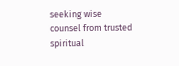seeking wise counsel from trusted spiritual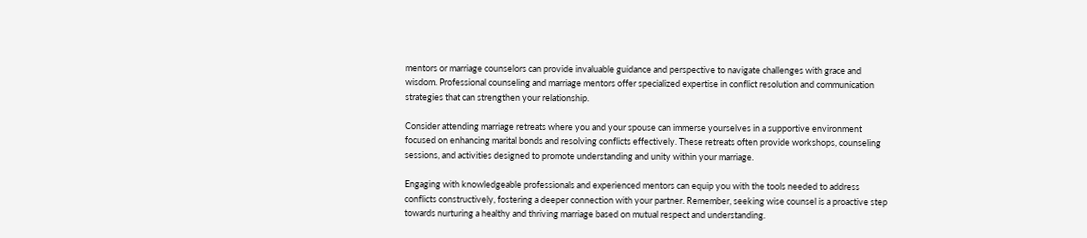mentors or marriage counselors can provide invaluable guidance and perspective to navigate challenges with grace and wisdom. Professional counseling and marriage mentors offer specialized expertise in conflict resolution and communication strategies that can strengthen your relationship.

Consider attending marriage retreats where you and your spouse can immerse yourselves in a supportive environment focused on enhancing marital bonds and resolving conflicts effectively. These retreats often provide workshops, counseling sessions, and activities designed to promote understanding and unity within your marriage.

Engaging with knowledgeable professionals and experienced mentors can equip you with the tools needed to address conflicts constructively, fostering a deeper connection with your partner. Remember, seeking wise counsel is a proactive step towards nurturing a healthy and thriving marriage based on mutual respect and understanding.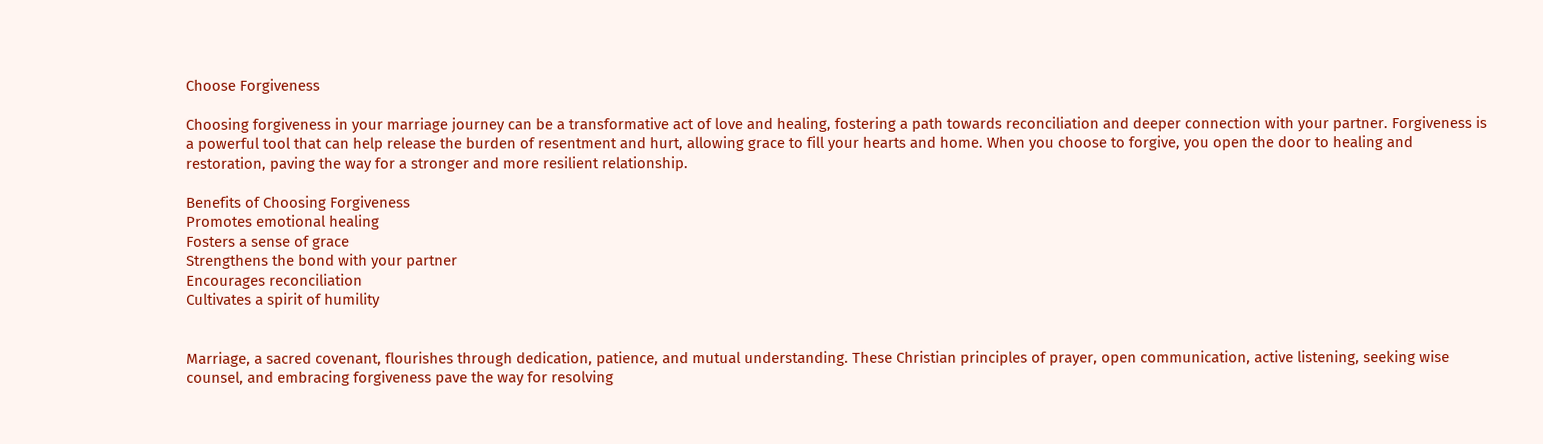Choose Forgiveness

Choosing forgiveness in your marriage journey can be a transformative act of love and healing, fostering a path towards reconciliation and deeper connection with your partner. Forgiveness is a powerful tool that can help release the burden of resentment and hurt, allowing grace to fill your hearts and home. When you choose to forgive, you open the door to healing and restoration, paving the way for a stronger and more resilient relationship.

Benefits of Choosing Forgiveness
Promotes emotional healing
Fosters a sense of grace
Strengthens the bond with your partner
Encourages reconciliation
Cultivates a spirit of humility


Marriage, a sacred covenant, flourishes through dedication, patience, and mutual understanding. These Christian principles of prayer, open communication, active listening, seeking wise counsel, and embracing forgiveness pave the way for resolving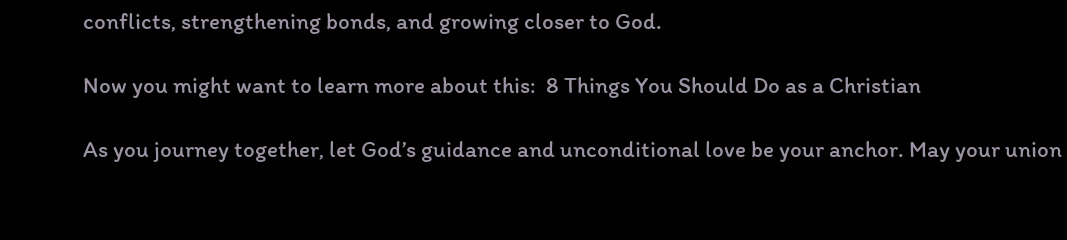conflicts, strengthening bonds, and growing closer to God.

Now you might want to learn more about this:  8 Things You Should Do as a Christian

As you journey together, let God’s guidance and unconditional love be your anchor. May your union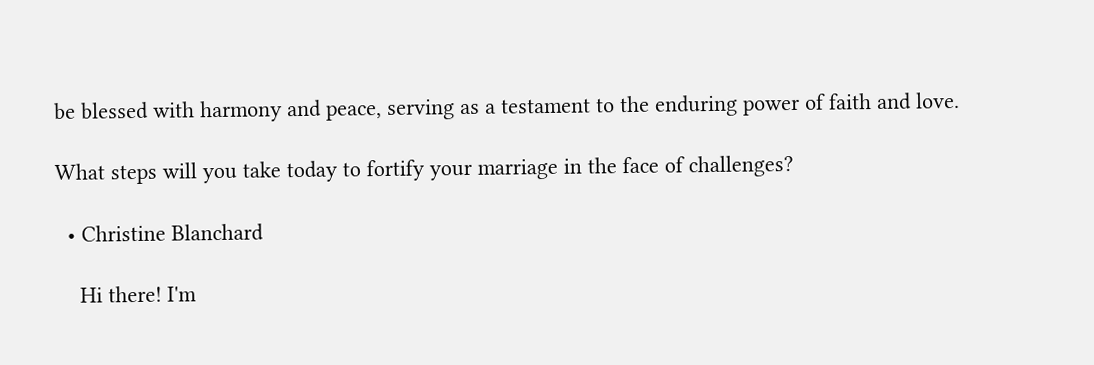be blessed with harmony and peace, serving as a testament to the enduring power of faith and love.

What steps will you take today to fortify your marriage in the face of challenges?

  • Christine Blanchard

    Hi there! I'm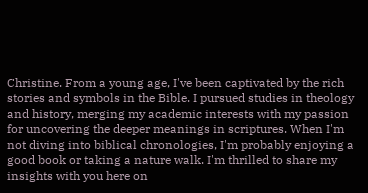Christine. From a young age, I've been captivated by the rich stories and symbols in the Bible. I pursued studies in theology and history, merging my academic interests with my passion for uncovering the deeper meanings in scriptures. When I'm not diving into biblical chronologies, I'm probably enjoying a good book or taking a nature walk. I'm thrilled to share my insights with you here on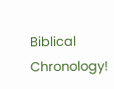Biblical Chronology!